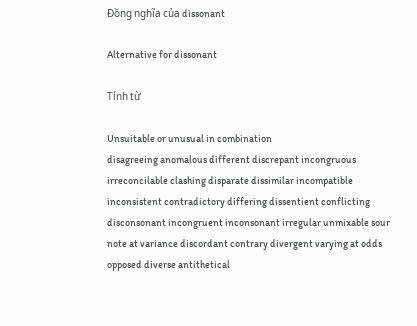Đồng nghĩa của dissonant

Alternative for dissonant

Tính từ

Unsuitable or unusual in combination
disagreeing anomalous different discrepant incongruous irreconcilable clashing disparate dissimilar incompatible inconsistent contradictory differing dissentient conflicting disconsonant incongruent inconsonant irregular unmixable sour note at variance discordant contrary divergent varying at odds opposed diverse antithetical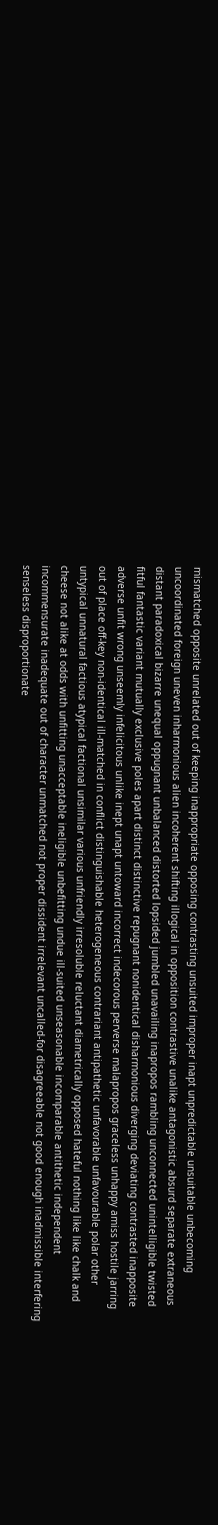mismatched opposite unrelated out of keeping inappropriate opposing contrasting unsuited improper inapt unpredictable unsuitable unbecoming uncoordinated foreign uneven inharmonious alien incoherent shifting illogical in opposition contrastive unalike antagonistic absurd separate extraneous distant paradoxical bizarre unequal oppugnant unbalanced distorted lopsided jumbled unavailing inapropos rambling unconnected unintelligible twisted fitful fantastic variant mutually exclusive poles apart distinct distinctive repugnant nonidentical disharmonious diverging deviating contrasted inapposite adverse unfit wrong unseemly infelicitous unlike inept unapt untoward incorrect indecorous perverse malapropos graceless unhappy amiss hostile jarring out of place off-key non-identical ill-matched in conflict distinguishable heterogeneous contrariant antipathetic unfavorable unfavourable polar other untypical unnatural factious atypical factional unsimilar various unfriendly irresoluble reluctant diametrically opposed hateful nothing like like chalk and cheese not alike at odds with unfitting unacceptable ineligible unbefitting undue ill-suited unseasonable incomparable antithetic independent incommensurate inadequate out of character unmatched not proper dissident irrelevant uncalled-for disagreeable not good enough inadmissible interfering senseless disproportionate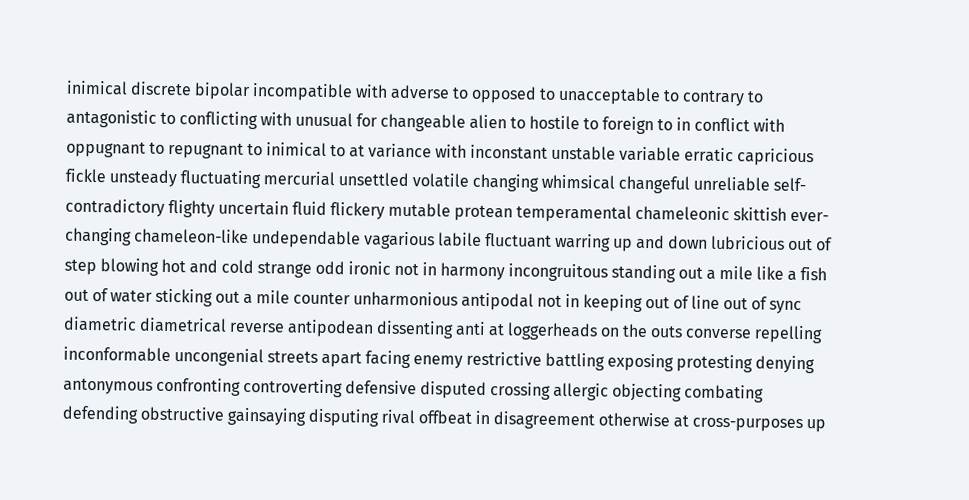inimical discrete bipolar incompatible with adverse to opposed to unacceptable to contrary to antagonistic to conflicting with unusual for changeable alien to hostile to foreign to in conflict with oppugnant to repugnant to inimical to at variance with inconstant unstable variable erratic capricious fickle unsteady fluctuating mercurial unsettled volatile changing whimsical changeful unreliable self-contradictory flighty uncertain fluid flickery mutable protean temperamental chameleonic skittish ever-changing chameleon-like undependable vagarious labile fluctuant warring up and down lubricious out of step blowing hot and cold strange odd ironic not in harmony incongruitous standing out a mile like a fish out of water sticking out a mile counter unharmonious antipodal not in keeping out of line out of sync diametric diametrical reverse antipodean dissenting anti at loggerheads on the outs converse repelling inconformable uncongenial streets apart facing enemy restrictive battling exposing protesting denying antonymous confronting controverting defensive disputed crossing allergic objecting combating defending obstructive gainsaying disputing rival offbeat in disagreement otherwise at cross-purposes up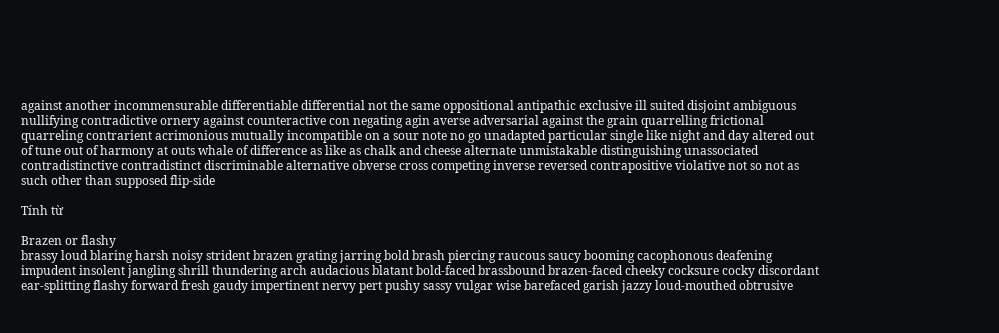against another incommensurable differentiable differential not the same oppositional antipathic exclusive ill suited disjoint ambiguous nullifying contradictive ornery against counteractive con negating agin averse adversarial against the grain quarrelling frictional quarreling contrarient acrimonious mutually incompatible on a sour note no go unadapted particular single like night and day altered out of tune out of harmony at outs whale of difference as like as chalk and cheese alternate unmistakable distinguishing unassociated contradistinctive contradistinct discriminable alternative obverse cross competing inverse reversed contrapositive violative not so not as such other than supposed flip-side

Tính từ

Brazen or flashy
brassy loud blaring harsh noisy strident brazen grating jarring bold brash piercing raucous saucy booming cacophonous deafening impudent insolent jangling shrill thundering arch audacious blatant bold-faced brassbound brazen-faced cheeky cocksure cocky discordant ear-splitting flashy forward fresh gaudy impertinent nervy pert pushy sassy vulgar wise barefaced garish jazzy loud-mouthed obtrusive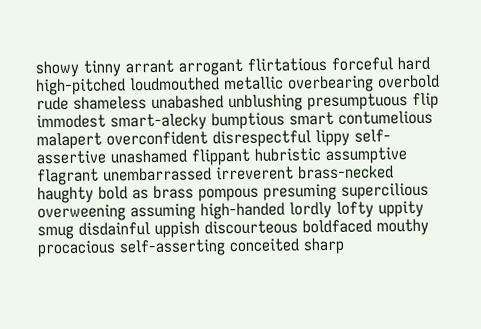showy tinny arrant arrogant flirtatious forceful hard high-pitched loudmouthed metallic overbearing overbold rude shameless unabashed unblushing presumptuous flip immodest smart-alecky bumptious smart contumelious malapert overconfident disrespectful lippy self-assertive unashamed flippant hubristic assumptive flagrant unembarrassed irreverent brass-necked haughty bold as brass pompous presuming supercilious overweening assuming high-handed lordly lofty uppity smug disdainful uppish discourteous boldfaced mouthy procacious self-asserting conceited sharp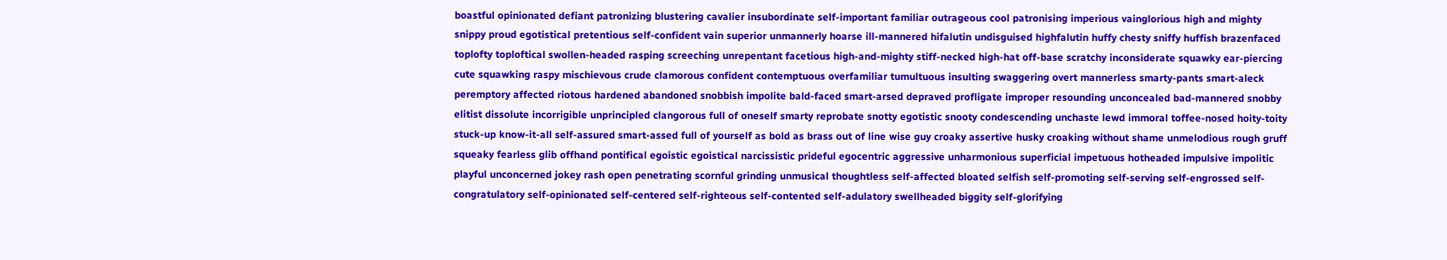boastful opinionated defiant patronizing blustering cavalier insubordinate self-important familiar outrageous cool patronising imperious vainglorious high and mighty snippy proud egotistical pretentious self-confident vain superior unmannerly hoarse ill-mannered hifalutin undisguised highfalutin huffy chesty sniffy huffish brazenfaced toplofty toploftical swollen-headed rasping screeching unrepentant facetious high-and-mighty stiff-necked high-hat off-base scratchy inconsiderate squawky ear-piercing cute squawking raspy mischievous crude clamorous confident contemptuous overfamiliar tumultuous insulting swaggering overt mannerless smarty-pants smart-aleck peremptory affected riotous hardened abandoned snobbish impolite bald-faced smart-arsed depraved profligate improper resounding unconcealed bad-mannered snobby elitist dissolute incorrigible unprincipled clangorous full of oneself smarty reprobate snotty egotistic snooty condescending unchaste lewd immoral toffee-nosed hoity-toity stuck-up know-it-all self-assured smart-assed full of yourself as bold as brass out of line wise guy croaky assertive husky croaking without shame unmelodious rough gruff squeaky fearless glib offhand pontifical egoistic egoistical narcissistic prideful egocentric aggressive unharmonious superficial impetuous hotheaded impulsive impolitic playful unconcerned jokey rash open penetrating scornful grinding unmusical thoughtless self-affected bloated selfish self-promoting self-serving self-engrossed self-congratulatory self-opinionated self-centered self-righteous self-contented self-adulatory swellheaded biggity self-glorifying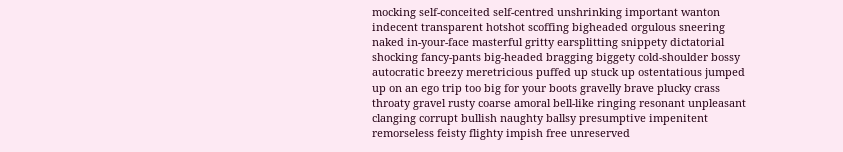mocking self-conceited self-centred unshrinking important wanton indecent transparent hotshot scoffing bigheaded orgulous sneering naked in-your-face masterful gritty earsplitting snippety dictatorial shocking fancy-pants big-headed bragging biggety cold-shoulder bossy autocratic breezy meretricious puffed up stuck up ostentatious jumped up on an ego trip too big for your boots gravelly brave plucky crass throaty gravel rusty coarse amoral bell-like ringing resonant unpleasant clanging corrupt bullish naughty ballsy presumptive impenitent remorseless feisty flighty impish free unreserved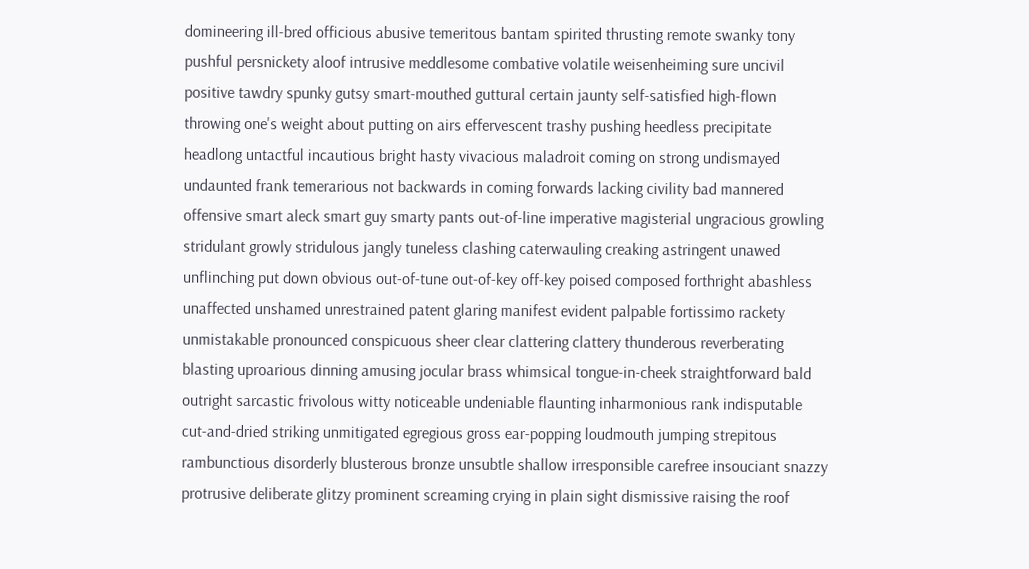domineering ill-bred officious abusive temeritous bantam spirited thrusting remote swanky tony pushful persnickety aloof intrusive meddlesome combative volatile weisenheiming sure uncivil positive tawdry spunky gutsy smart-mouthed guttural certain jaunty self-satisfied high-flown throwing one's weight about putting on airs effervescent trashy pushing heedless precipitate headlong untactful incautious bright hasty vivacious maladroit coming on strong undismayed undaunted frank temerarious not backwards in coming forwards lacking civility bad mannered offensive smart aleck smart guy smarty pants out-of-line imperative magisterial ungracious growling stridulant growly stridulous jangly tuneless clashing caterwauling creaking astringent unawed unflinching put down obvious out-of-tune out-of-key off-key poised composed forthright abashless unaffected unshamed unrestrained patent glaring manifest evident palpable fortissimo rackety unmistakable pronounced conspicuous sheer clear clattering clattery thunderous reverberating blasting uproarious dinning amusing jocular brass whimsical tongue-in-cheek straightforward bald outright sarcastic frivolous witty noticeable undeniable flaunting inharmonious rank indisputable cut-and-dried striking unmitigated egregious gross ear-popping loudmouth jumping strepitous rambunctious disorderly blusterous bronze unsubtle shallow irresponsible carefree insouciant snazzy protrusive deliberate glitzy prominent screaming crying in plain sight dismissive raising the roof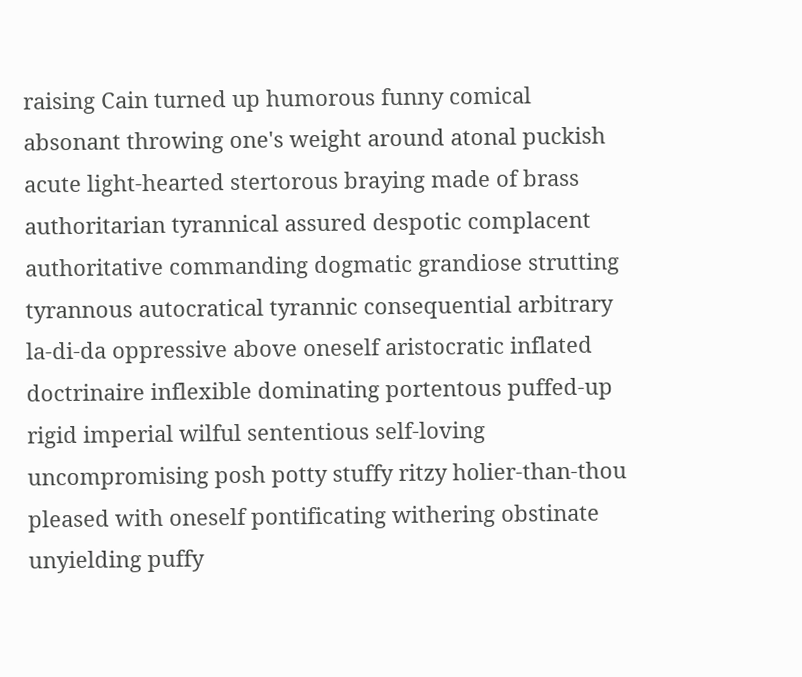raising Cain turned up humorous funny comical absonant throwing one's weight around atonal puckish acute light-hearted stertorous braying made of brass authoritarian tyrannical assured despotic complacent authoritative commanding dogmatic grandiose strutting tyrannous autocratical tyrannic consequential arbitrary la-di-da oppressive above oneself aristocratic inflated doctrinaire inflexible dominating portentous puffed-up rigid imperial wilful sententious self-loving uncompromising posh potty stuffy ritzy holier-than-thou pleased with oneself pontificating withering obstinate unyielding puffy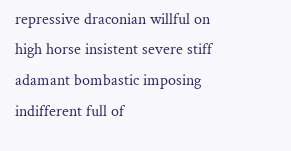repressive draconian willful on high horse insistent severe stiff adamant bombastic imposing indifferent full of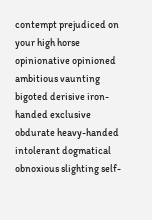contempt prejudiced on your high horse opinionative opinioned ambitious vaunting bigoted derisive iron-handed exclusive obdurate heavy-handed intolerant dogmatical obnoxious slighting self-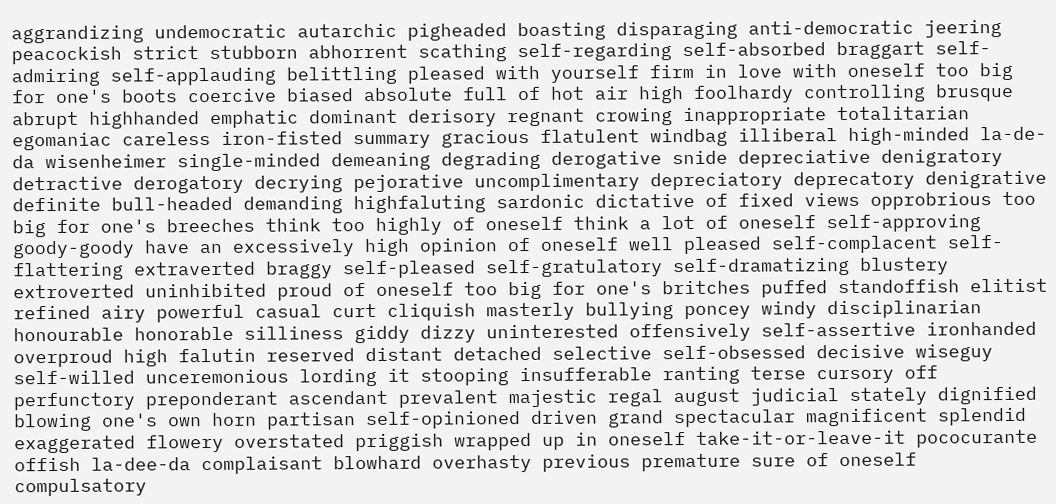aggrandizing undemocratic autarchic pigheaded boasting disparaging anti-democratic jeering peacockish strict stubborn abhorrent scathing self-regarding self-absorbed braggart self-admiring self-applauding belittling pleased with yourself firm in love with oneself too big for one's boots coercive biased absolute full of hot air high foolhardy controlling brusque abrupt highhanded emphatic dominant derisory regnant crowing inappropriate totalitarian egomaniac careless iron-fisted summary gracious flatulent windbag illiberal high-minded la-de-da wisenheimer single-minded demeaning degrading derogative snide depreciative denigratory detractive derogatory decrying pejorative uncomplimentary depreciatory deprecatory denigrative definite bull-headed demanding highfaluting sardonic dictative of fixed views opprobrious too big for one's breeches think too highly of oneself think a lot of oneself self-approving goody-goody have an excessively high opinion of oneself well pleased self-complacent self-flattering extraverted braggy self-pleased self-gratulatory self-dramatizing blustery extroverted uninhibited proud of oneself too big for one's britches puffed standoffish elitist refined airy powerful casual curt cliquish masterly bullying poncey windy disciplinarian honourable honorable silliness giddy dizzy uninterested offensively self-assertive ironhanded overproud high falutin reserved distant detached selective self-obsessed decisive wiseguy self-willed unceremonious lording it stooping insufferable ranting terse cursory off perfunctory preponderant ascendant prevalent majestic regal august judicial stately dignified blowing one's own horn partisan self-opinioned driven grand spectacular magnificent splendid exaggerated flowery overstated priggish wrapped up in oneself take-it-or-leave-it pococurante offish la-dee-da complaisant blowhard overhasty previous premature sure of oneself compulsatory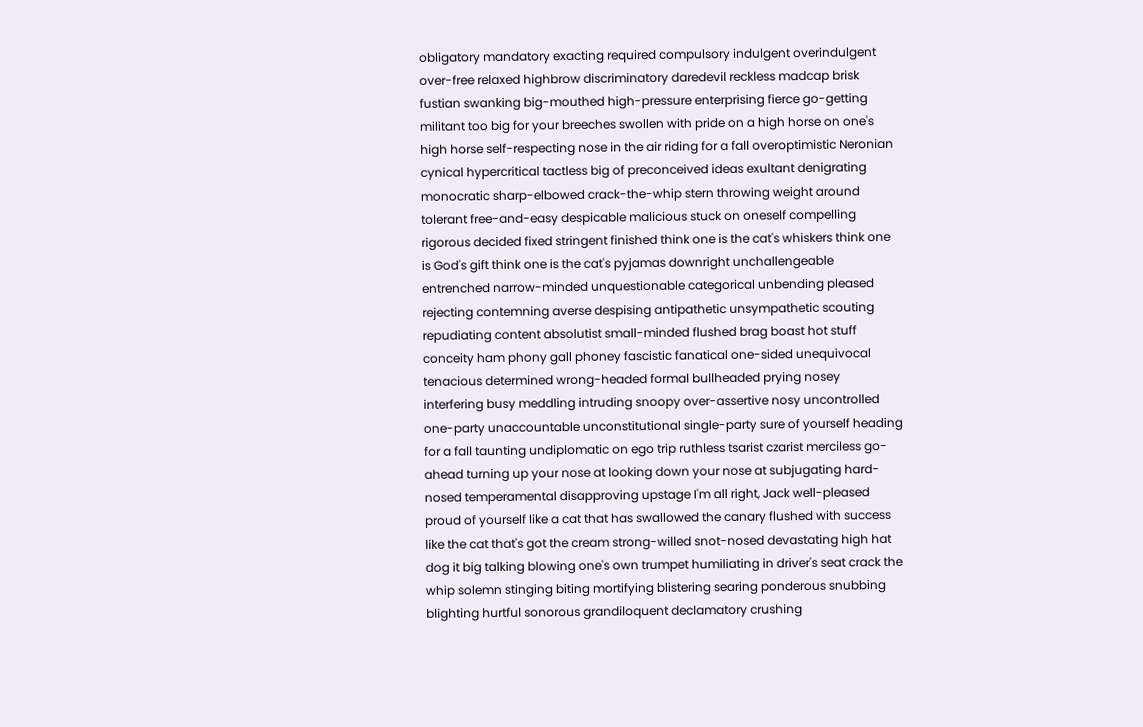obligatory mandatory exacting required compulsory indulgent overindulgent over-free relaxed highbrow discriminatory daredevil reckless madcap brisk fustian swanking big-mouthed high-pressure enterprising fierce go-getting militant too big for your breeches swollen with pride on a high horse on one's high horse self-respecting nose in the air riding for a fall overoptimistic Neronian cynical hypercritical tactless big of preconceived ideas exultant denigrating monocratic sharp-elbowed crack-the-whip stern throwing weight around tolerant free-and-easy despicable malicious stuck on oneself compelling rigorous decided fixed stringent finished think one is the cat's whiskers think one is God's gift think one is the cat's pyjamas downright unchallengeable entrenched narrow-minded unquestionable categorical unbending pleased rejecting contemning averse despising antipathetic unsympathetic scouting repudiating content absolutist small-minded flushed brag boast hot stuff conceity ham phony gall phoney fascistic fanatical one-sided unequivocal tenacious determined wrong-headed formal bullheaded prying nosey interfering busy meddling intruding snoopy over-assertive nosy uncontrolled one-party unaccountable unconstitutional single-party sure of yourself heading for a fall taunting undiplomatic on ego trip ruthless tsarist czarist merciless go-ahead turning up your nose at looking down your nose at subjugating hard-nosed temperamental disapproving upstage I'm all right, Jack well-pleased proud of yourself like a cat that has swallowed the canary flushed with success like the cat that's got the cream strong-willed snot-nosed devastating high hat dog it big talking blowing one's own trumpet humiliating in driver's seat crack the whip solemn stinging biting mortifying blistering searing ponderous snubbing blighting hurtful sonorous grandiloquent declamatory crushing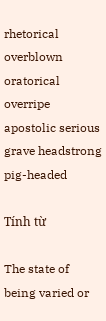rhetorical overblown oratorical overripe apostolic serious grave headstrong pig-headed

Tính từ

The state of being varied or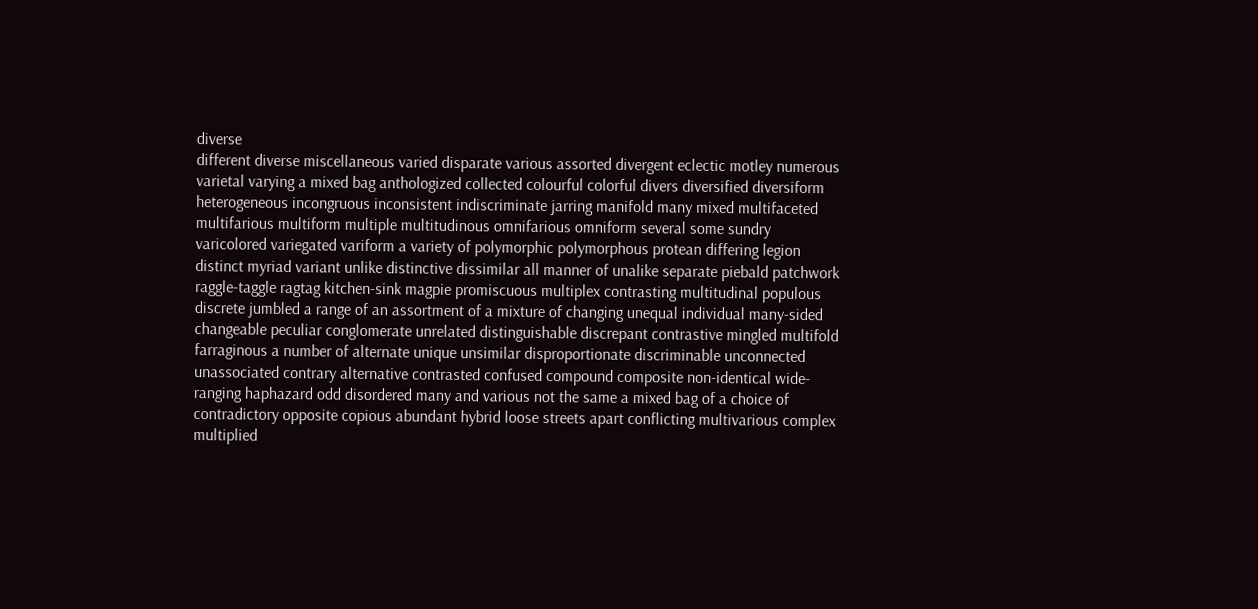diverse
different diverse miscellaneous varied disparate various assorted divergent eclectic motley numerous varietal varying a mixed bag anthologized collected colourful colorful divers diversified diversiform heterogeneous incongruous inconsistent indiscriminate jarring manifold many mixed multifaceted multifarious multiform multiple multitudinous omnifarious omniform several some sundry varicolored variegated variform a variety of polymorphic polymorphous protean differing legion distinct myriad variant unlike distinctive dissimilar all manner of unalike separate piebald patchwork raggle-taggle ragtag kitchen-sink magpie promiscuous multiplex contrasting multitudinal populous discrete jumbled a range of an assortment of a mixture of changing unequal individual many-sided changeable peculiar conglomerate unrelated distinguishable discrepant contrastive mingled multifold farraginous a number of alternate unique unsimilar disproportionate discriminable unconnected unassociated contrary alternative contrasted confused compound composite non-identical wide-ranging haphazard odd disordered many and various not the same a mixed bag of a choice of contradictory opposite copious abundant hybrid loose streets apart conflicting multivarious complex multiplied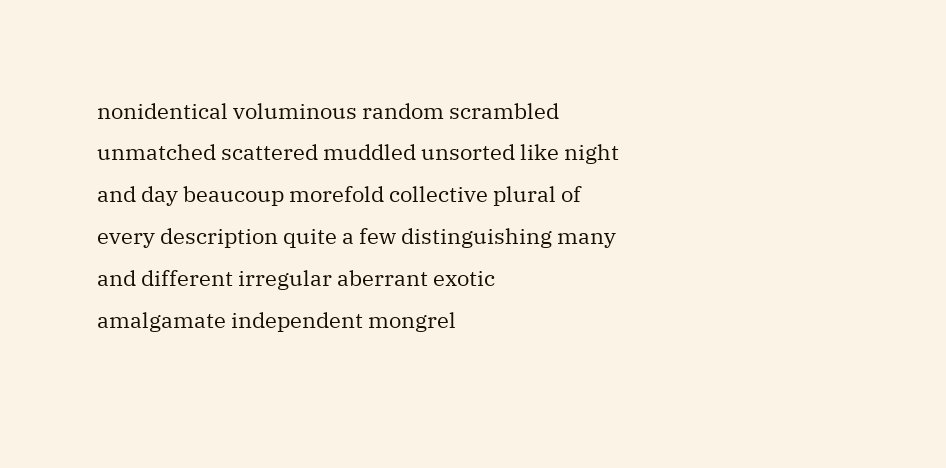nonidentical voluminous random scrambled unmatched scattered muddled unsorted like night and day beaucoup morefold collective plural of every description quite a few distinguishing many and different irregular aberrant exotic amalgamate independent mongrel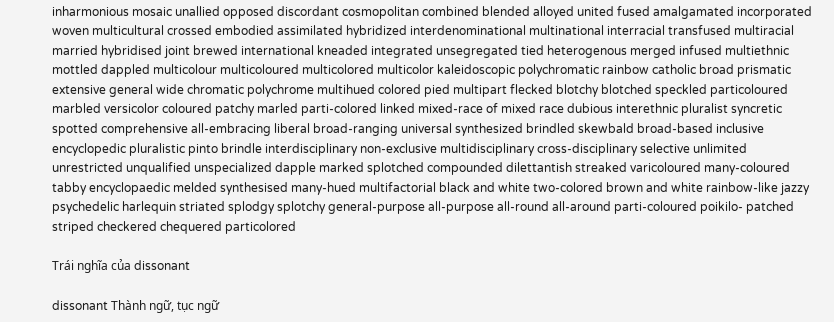inharmonious mosaic unallied opposed discordant cosmopolitan combined blended alloyed united fused amalgamated incorporated woven multicultural crossed embodied assimilated hybridized interdenominational multinational interracial transfused multiracial married hybridised joint brewed international kneaded integrated unsegregated tied heterogenous merged infused multiethnic mottled dappled multicolour multicoloured multicolored multicolor kaleidoscopic polychromatic rainbow catholic broad prismatic extensive general wide chromatic polychrome multihued colored pied multipart flecked blotchy blotched speckled particoloured marbled versicolor coloured patchy marled parti-colored linked mixed-race of mixed race dubious interethnic pluralist syncretic spotted comprehensive all-embracing liberal broad-ranging universal synthesized brindled skewbald broad-based inclusive encyclopedic pluralistic pinto brindle interdisciplinary non-exclusive multidisciplinary cross-disciplinary selective unlimited unrestricted unqualified unspecialized dapple marked splotched compounded dilettantish streaked varicoloured many-coloured tabby encyclopaedic melded synthesised many-hued multifactorial black and white two-colored brown and white rainbow-like jazzy psychedelic harlequin striated splodgy splotchy general-purpose all-purpose all-round all-around parti-coloured poikilo- patched striped checkered chequered particolored

Trái nghĩa của dissonant

dissonant Thành ngữ, tục ngữ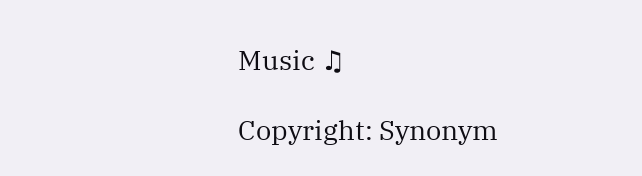Music ♫

Copyright: Synonym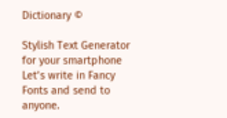Dictionary ©

Stylish Text Generator for your smartphone
Let’s write in Fancy Fonts and send to anyone.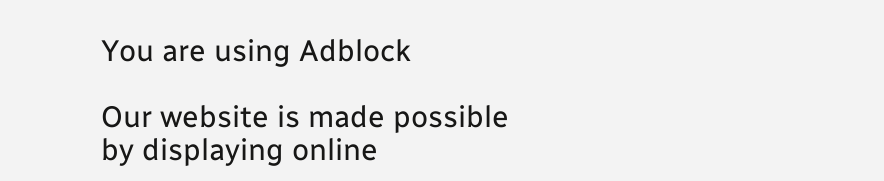You are using Adblock

Our website is made possible by displaying online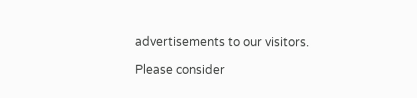advertisements to our visitors.

Please consider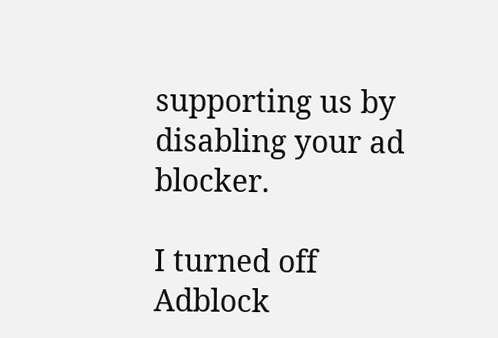supporting us by disabling your ad blocker.

I turned off Adblock